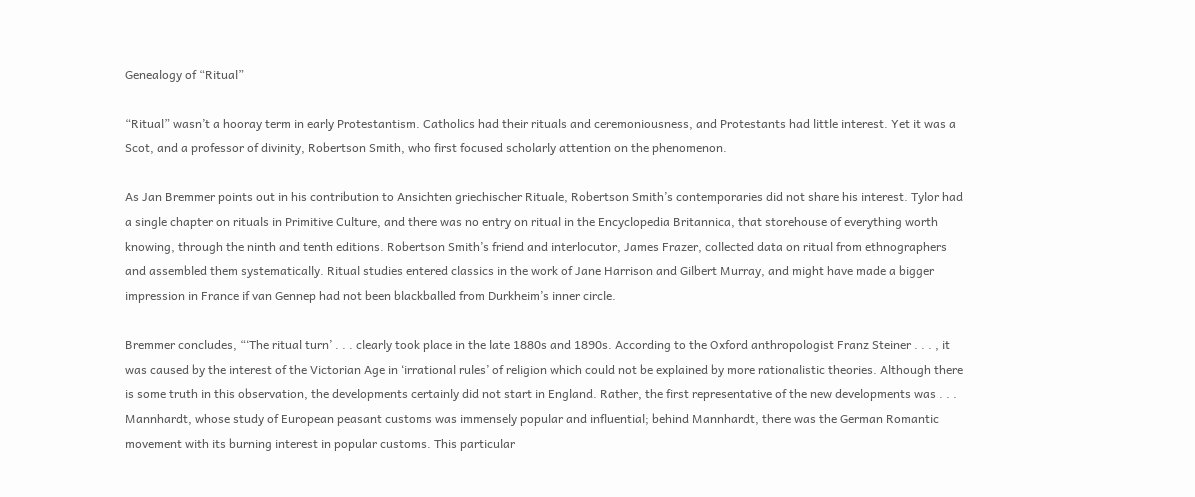Genealogy of “Ritual”

“Ritual” wasn’t a hooray term in early Protestantism. Catholics had their rituals and ceremoniousness, and Protestants had little interest. Yet it was a Scot, and a professor of divinity, Robertson Smith, who first focused scholarly attention on the phenomenon.

As Jan Bremmer points out in his contribution to Ansichten griechischer Rituale, Robertson Smith’s contemporaries did not share his interest. Tylor had a single chapter on rituals in Primitive Culture, and there was no entry on ritual in the Encyclopedia Britannica, that storehouse of everything worth knowing, through the ninth and tenth editions. Robertson Smith’s friend and interlocutor, James Frazer, collected data on ritual from ethnographers and assembled them systematically. Ritual studies entered classics in the work of Jane Harrison and Gilbert Murray, and might have made a bigger impression in France if van Gennep had not been blackballed from Durkheim’s inner circle.

Bremmer concludes, “‘The ritual turn’ . . . clearly took place in the late 1880s and 1890s. According to the Oxford anthropologist Franz Steiner . . . , it was caused by the interest of the Victorian Age in ‘irrational rules’ of religion which could not be explained by more rationalistic theories. Although there is some truth in this observation, the developments certainly did not start in England. Rather, the first representative of the new developments was . . . Mannhardt, whose study of European peasant customs was immensely popular and influential; behind Mannhardt, there was the German Romantic movement with its burning interest in popular customs. This particular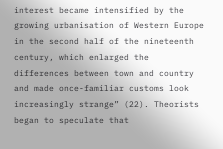interest became intensified by the growing urbanisation of Western Europe in the second half of the nineteenth century, which enlarged the differences between town and country and made once-familiar customs look increasingly strange” (22). Theorists began to speculate that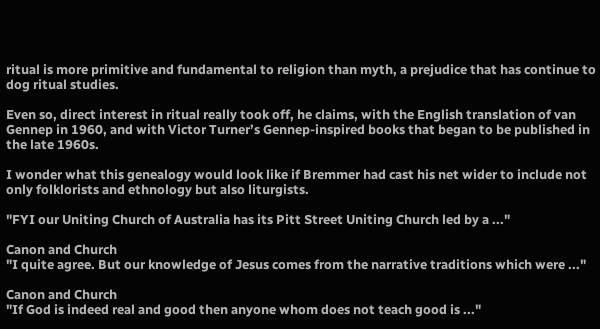ritual is more primitive and fundamental to religion than myth, a prejudice that has continue to dog ritual studies.

Even so, direct interest in ritual really took off, he claims, with the English translation of van Gennep in 1960, and with Victor Turner’s Gennep-inspired books that began to be published in the late 1960s.

I wonder what this genealogy would look like if Bremmer had cast his net wider to include not only folklorists and ethnology but also liturgists.

"FYI our Uniting Church of Australia has its Pitt Street Uniting Church led by a ..."

Canon and Church
"I quite agree. But our knowledge of Jesus comes from the narrative traditions which were ..."

Canon and Church
"If God is indeed real and good then anyone whom does not teach good is ..."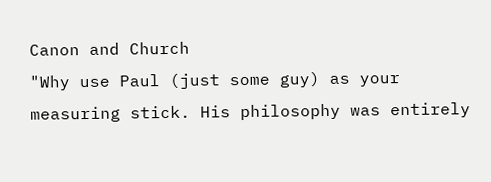Canon and Church
"Why use Paul (just some guy) as your measuring stick. His philosophy was entirely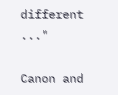different ..."

Canon and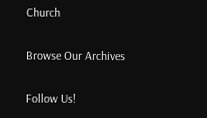Church

Browse Our Archives

Follow Us!